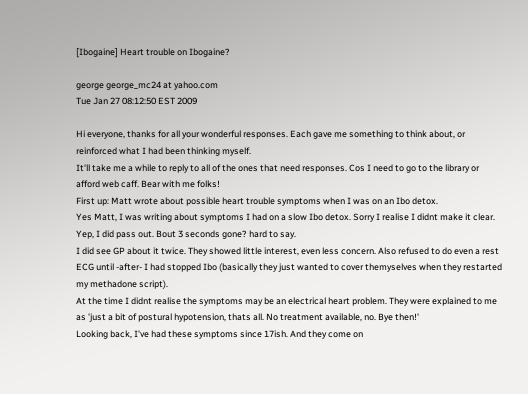[Ibogaine] Heart trouble on Ibogaine?

george george_mc24 at yahoo.com
Tue Jan 27 08:12:50 EST 2009

Hi everyone, thanks for all your wonderful responses. Each gave me something to think about, or reinforced what I had been thinking myself.
It'll take me a while to reply to all of the ones that need responses. Cos I need to go to the library or afford web caff. Bear with me folks!
First up: Matt wrote about possible heart trouble symptoms when I was on an Ibo detox.
Yes Matt, I was writing about symptoms I had on a slow Ibo detox. Sorry I realise I didnt make it clear.
Yep, I did pass out. Bout 3 seconds gone? hard to say.
I did see GP about it twice. They showed little interest, even less concern. Also refused to do even a rest ECG until -after- I had stopped Ibo (basically they just wanted to cover themyselves when they restarted my methadone script).
At the time I didnt realise the symptoms may be an electrical heart problem. They were explained to me as 'just a bit of postural hypotension, thats all. No treatment available, no. Bye then!'
Looking back, I've had these symptoms since 17ish. And they come on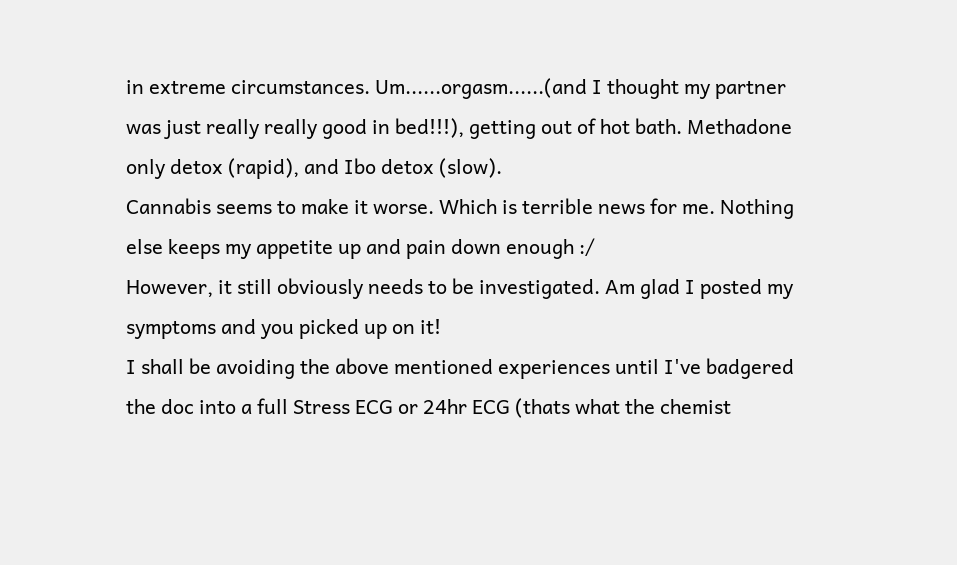in extreme circumstances. Um......orgasm......(and I thought my partner was just really really good in bed!!!), getting out of hot bath. Methadone only detox (rapid), and Ibo detox (slow).
Cannabis seems to make it worse. Which is terrible news for me. Nothing else keeps my appetite up and pain down enough :/
However, it still obviously needs to be investigated. Am glad I posted my symptoms and you picked up on it!
I shall be avoiding the above mentioned experiences until I've badgered the doc into a full Stress ECG or 24hr ECG (thats what the chemist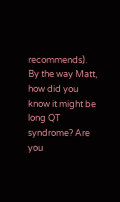recommends).
By the way Matt, how did you know it might be long QT syndrome? Are you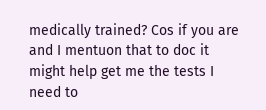medically trained? Cos if you are and I mentuon that to doc it might help get me the tests I need to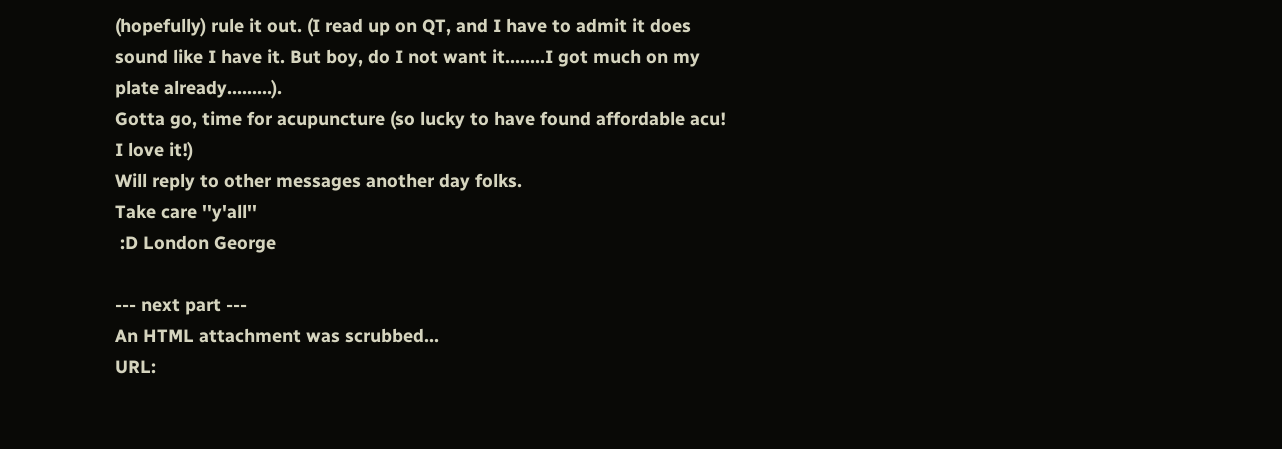(hopefully) rule it out. (I read up on QT, and I have to admit it does sound like I have it. But boy, do I not want it........I got much on my plate already.........).
Gotta go, time for acupuncture (so lucky to have found affordable acu! I love it!)
Will reply to other messages another day folks.
Take care ''y'all''
 :D London George

--- next part ---
An HTML attachment was scrubbed...
URL: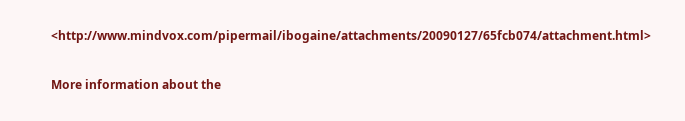<http://www.mindvox.com/pipermail/ibogaine/attachments/20090127/65fcb074/attachment.html>

More information about the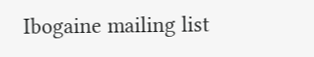Ibogaine mailing list